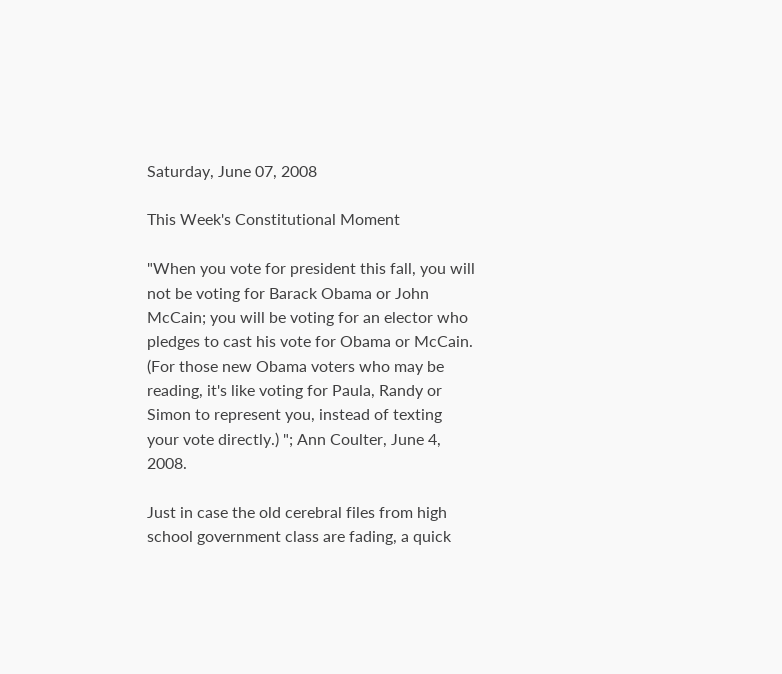Saturday, June 07, 2008

This Week's Constitutional Moment

"When you vote for president this fall, you will not be voting for Barack Obama or John McCain; you will be voting for an elector who pledges to cast his vote for Obama or McCain. (For those new Obama voters who may be reading, it's like voting for Paula, Randy or Simon to represent you, instead of texting your vote directly.) "; Ann Coulter, June 4, 2008.

Just in case the old cerebral files from high school government class are fading, a quick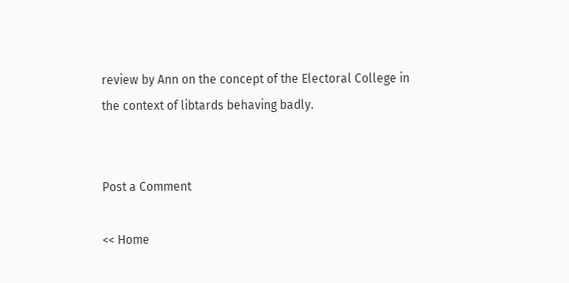review by Ann on the concept of the Electoral College in the context of libtards behaving badly.


Post a Comment

<< Home